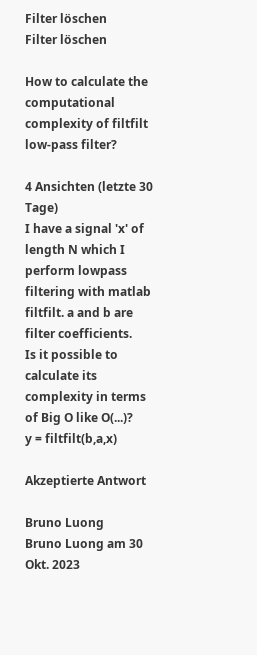Filter löschen
Filter löschen

How to calculate the computational complexity of filtfilt low-pass filter?

4 Ansichten (letzte 30 Tage)
I have a signal 'x' of length N which I perform lowpass filtering with matlab filtfilt. a and b are filter coefficients.
Is it possible to calculate its complexity in terms of Big O like O(...)?
y = filtfilt(b,a,x)

Akzeptierte Antwort

Bruno Luong
Bruno Luong am 30 Okt. 2023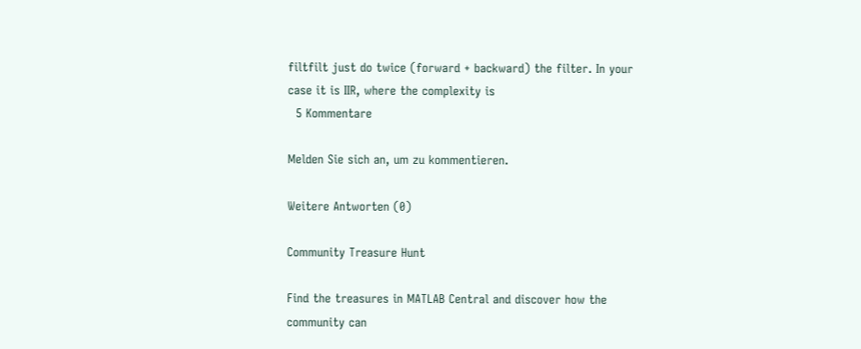filtfilt just do twice (forward + backward) the filter. In your case it is IIR, where the complexity is
  5 Kommentare

Melden Sie sich an, um zu kommentieren.

Weitere Antworten (0)

Community Treasure Hunt

Find the treasures in MATLAB Central and discover how the community can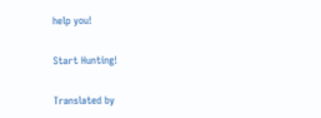help you!

Start Hunting!

Translated by